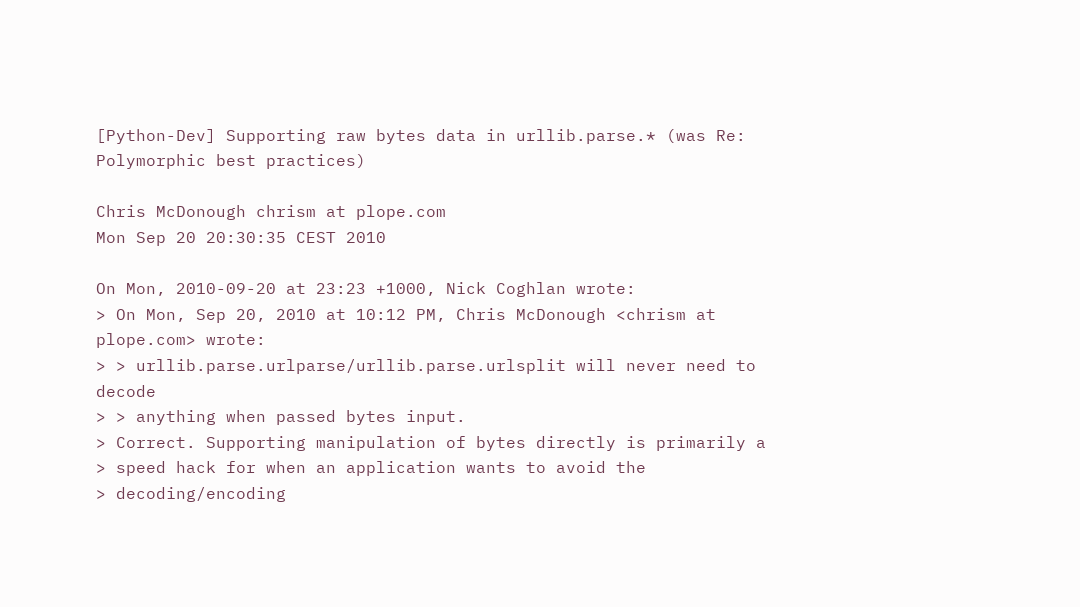[Python-Dev] Supporting raw bytes data in urllib.parse.* (was Re: Polymorphic best practices)

Chris McDonough chrism at plope.com
Mon Sep 20 20:30:35 CEST 2010

On Mon, 2010-09-20 at 23:23 +1000, Nick Coghlan wrote:
> On Mon, Sep 20, 2010 at 10:12 PM, Chris McDonough <chrism at plope.com> wrote:
> > urllib.parse.urlparse/urllib.parse.urlsplit will never need to decode
> > anything when passed bytes input.
> Correct. Supporting manipulation of bytes directly is primarily a
> speed hack for when an application wants to avoid the
> decoding/encoding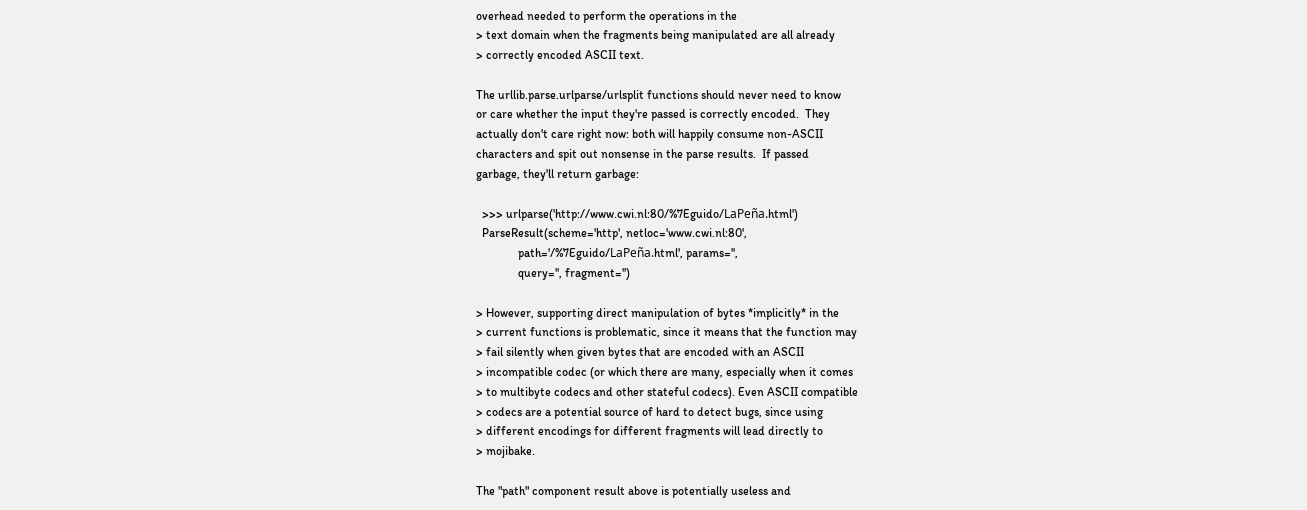overhead needed to perform the operations in the
> text domain when the fragments being manipulated are all already
> correctly encoded ASCII text.

The urllib.parse.urlparse/urlsplit functions should never need to know
or care whether the input they're passed is correctly encoded.  They
actually don't care right now: both will happily consume non-ASCII
characters and spit out nonsense in the parse results.  If passed
garbage, they'll return garbage:

  >>> urlparse('http://www.cwi.nl:80/%7Eguido/LaPeña.html')
  ParseResult(scheme='http', netloc='www.cwi.nl:80',
              path='/%7Eguido/LaPeña.html', params='',
              query='', fragment='')

> However, supporting direct manipulation of bytes *implicitly* in the
> current functions is problematic, since it means that the function may
> fail silently when given bytes that are encoded with an ASCII
> incompatible codec (or which there are many, especially when it comes
> to multibyte codecs and other stateful codecs). Even ASCII compatible
> codecs are a potential source of hard to detect bugs, since using
> different encodings for different fragments will lead directly to
> mojibake.

The "path" component result above is potentially useless and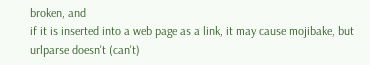broken, and
if it is inserted into a web page as a link, it may cause mojibake, but
urlparse doesn't (can't)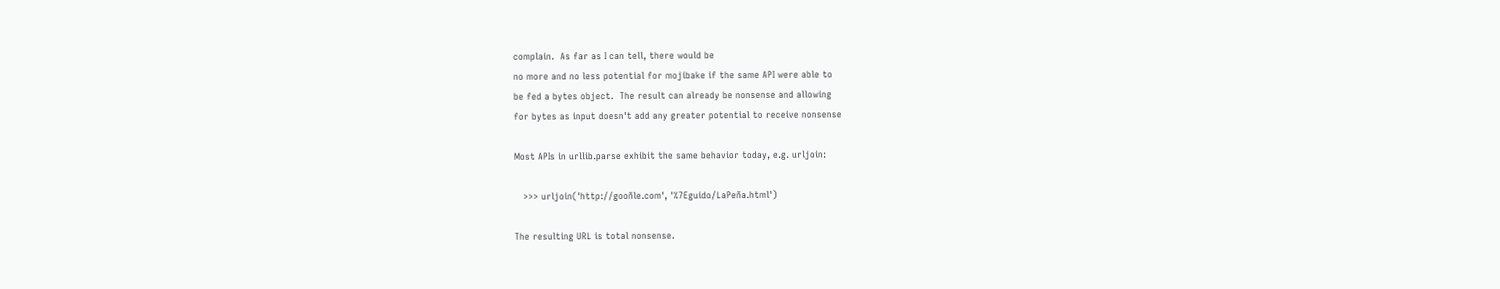complain.  As far as I can tell, there would be
no more and no less potential for mojibake if the same API were able to
be fed a bytes object.  The result can already be nonsense and allowing
for bytes as input doesn't add any greater potential to receive nonsense

Most APIs in urllib.parse exhibit the same behavior today, e.g. urljoin:

   >>> urljoin('http://gooñle.com', '%7Eguido/LaPeña.html')

The resulting URL is total nonsense.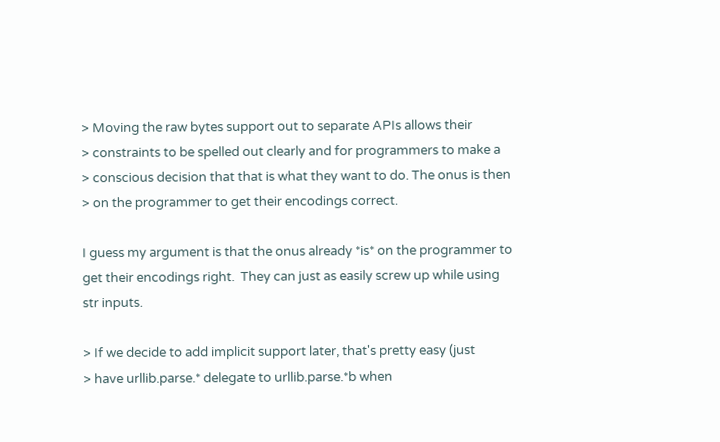> Moving the raw bytes support out to separate APIs allows their
> constraints to be spelled out clearly and for programmers to make a
> conscious decision that that is what they want to do. The onus is then
> on the programmer to get their encodings correct.

I guess my argument is that the onus already *is* on the programmer to
get their encodings right.  They can just as easily screw up while using
str inputs.

> If we decide to add implicit support later, that's pretty easy (just
> have urllib.parse.* delegate to urllib.parse.*b when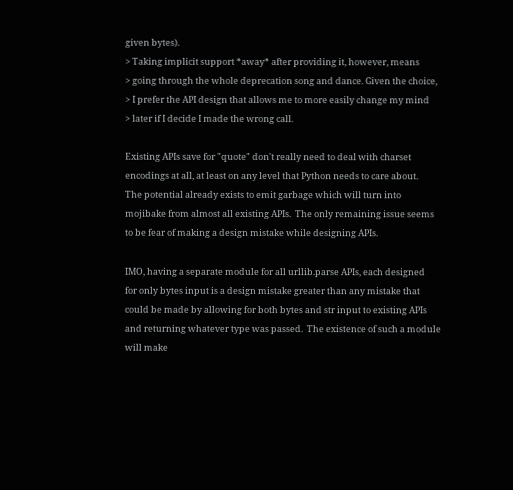given bytes).
> Taking implicit support *away* after providing it, however, means
> going through the whole deprecation song and dance. Given the choice,
> I prefer the API design that allows me to more easily change my mind
> later if I decide I made the wrong call.

Existing APIs save for "quote" don't really need to deal with charset
encodings at all, at least on any level that Python needs to care about.
The potential already exists to emit garbage which will turn into
mojibake from almost all existing APIs.  The only remaining issue seems
to be fear of making a design mistake while designing APIs.

IMO, having a separate module for all urllib.parse APIs, each designed
for only bytes input is a design mistake greater than any mistake that
could be made by allowing for both bytes and str input to existing APIs
and returning whatever type was passed.  The existence of such a module
will make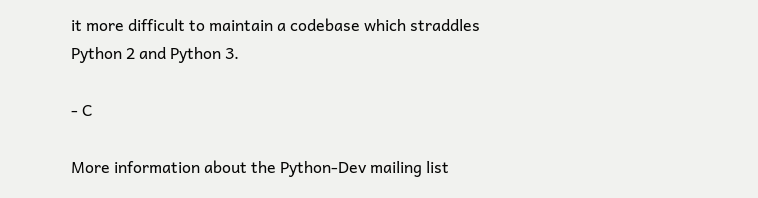it more difficult to maintain a codebase which straddles
Python 2 and Python 3.

- C

More information about the Python-Dev mailing list